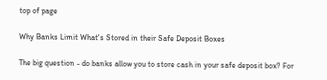top of page

Why Banks Limit What's Stored in their Safe Deposit Boxes

The big question - do banks allow you to store cash in your safe deposit box? For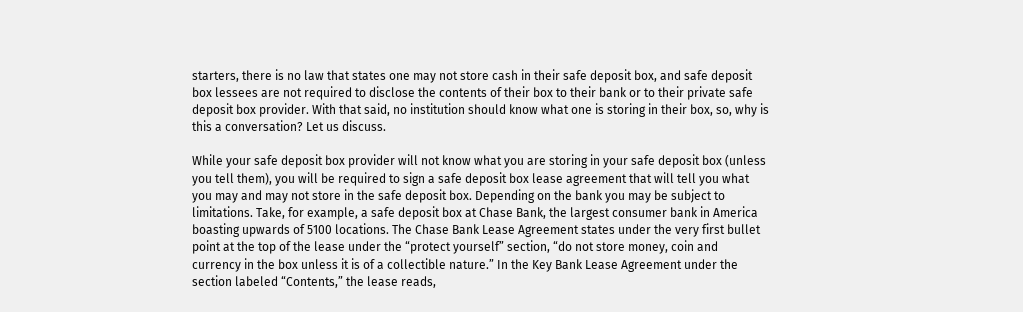starters, there is no law that states one may not store cash in their safe deposit box, and safe deposit box lessees are not required to disclose the contents of their box to their bank or to their private safe deposit box provider. With that said, no institution should know what one is storing in their box, so, why is this a conversation? Let us discuss.

While your safe deposit box provider will not know what you are storing in your safe deposit box (unless you tell them), you will be required to sign a safe deposit box lease agreement that will tell you what you may and may not store in the safe deposit box. Depending on the bank you may be subject to limitations. Take, for example, a safe deposit box at Chase Bank, the largest consumer bank in America boasting upwards of 5100 locations. The Chase Bank Lease Agreement states under the very first bullet point at the top of the lease under the “protect yourself” section, “do not store money, coin and currency in the box unless it is of a collectible nature.” In the Key Bank Lease Agreement under the section labeled “Contents,” the lease reads,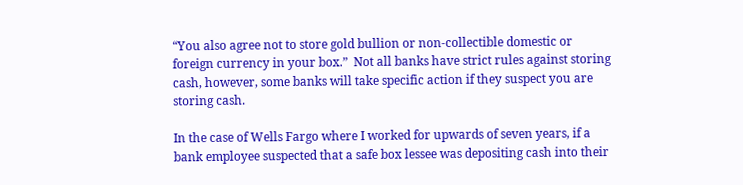“You also agree not to store gold bullion or non-collectible domestic or foreign currency in your box.”  Not all banks have strict rules against storing cash, however, some banks will take specific action if they suspect you are storing cash.

In the case of Wells Fargo where I worked for upwards of seven years, if a bank employee suspected that a safe box lessee was depositing cash into their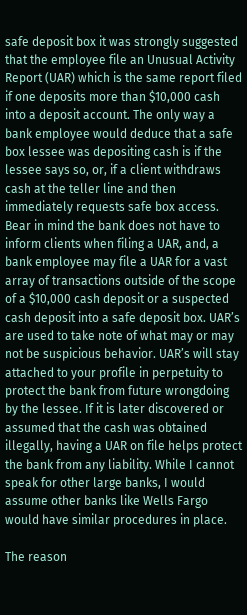safe deposit box it was strongly suggested that the employee file an Unusual Activity Report (UAR) which is the same report filed if one deposits more than $10,000 cash into a deposit account. The only way a bank employee would deduce that a safe box lessee was depositing cash is if the lessee says so, or, if a client withdraws cash at the teller line and then immediately requests safe box access. Bear in mind the bank does not have to inform clients when filing a UAR, and, a bank employee may file a UAR for a vast array of transactions outside of the scope of a $10,000 cash deposit or a suspected cash deposit into a safe deposit box. UAR’s are used to take note of what may or may not be suspicious behavior. UAR’s will stay attached to your profile in perpetuity to protect the bank from future wrongdoing by the lessee. If it is later discovered or assumed that the cash was obtained illegally, having a UAR on file helps protect the bank from any liability. While I cannot speak for other large banks, I would assume other banks like Wells Fargo would have similar procedures in place.

The reason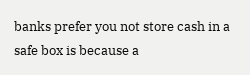banks prefer you not store cash in a safe box is because a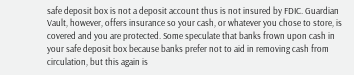safe deposit box is not a deposit account thus is not insured by FDIC. Guardian Vault, however, offers insurance so your cash, or whatever you chose to store, is covered and you are protected. Some speculate that banks frown upon cash in your safe deposit box because banks prefer not to aid in removing cash from circulation, but this again is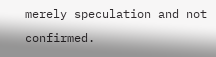merely speculation and not confirmed.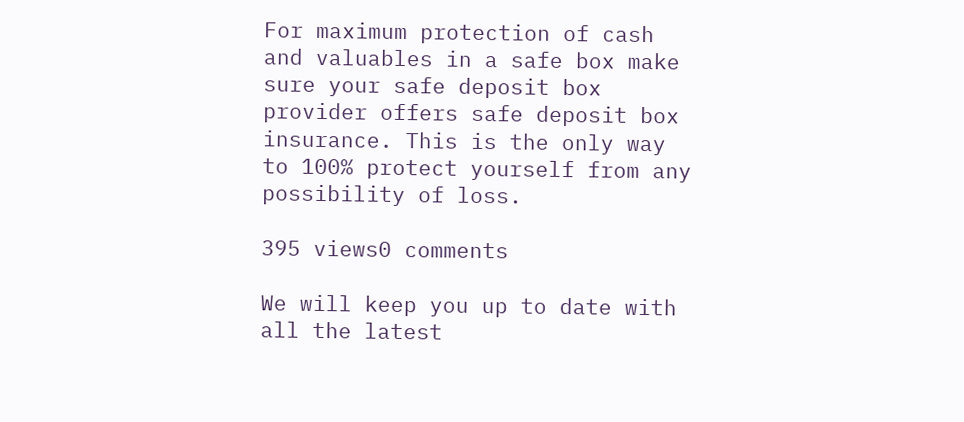For maximum protection of cash and valuables in a safe box make sure your safe deposit box provider offers safe deposit box insurance. This is the only way to 100% protect yourself from any possibility of loss.

395 views0 comments

We will keep you up to date with all the latest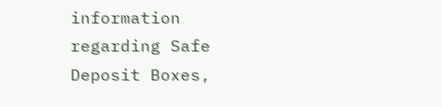information regarding Safe Deposit Boxes,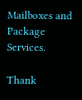Mailboxes and Package Services.

Thank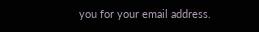you for your email address.